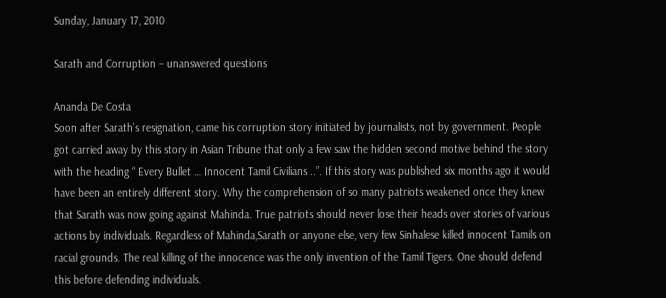Sunday, January 17, 2010

Sarath and Corruption – unanswered questions

Ananda De Costa
Soon after Sarath’s resignation, came his corruption story initiated by journalists, not by government. People got carried away by this story in Asian Tribune that only a few saw the hidden second motive behind the story with the heading “ Every Bullet … Innocent Tamil Civilians ..”. If this story was published six months ago it would have been an entirely different story. Why the comprehension of so many patriots weakened once they knew that Sarath was now going against Mahinda. True patriots should never lose their heads over stories of various actions by individuals. Regardless of Mahinda,Sarath or anyone else, very few Sinhalese killed innocent Tamils on racial grounds. The real killing of the innocence was the only invention of the Tamil Tigers. One should defend this before defending individuals.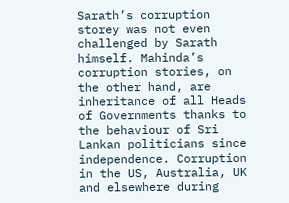Sarath’s corruption storey was not even challenged by Sarath himself. Mahinda’s corruption stories, on the other hand, are inheritance of all Heads of Governments thanks to the behaviour of Sri Lankan politicians since independence. Corruption in the US, Australia, UK and elsewhere during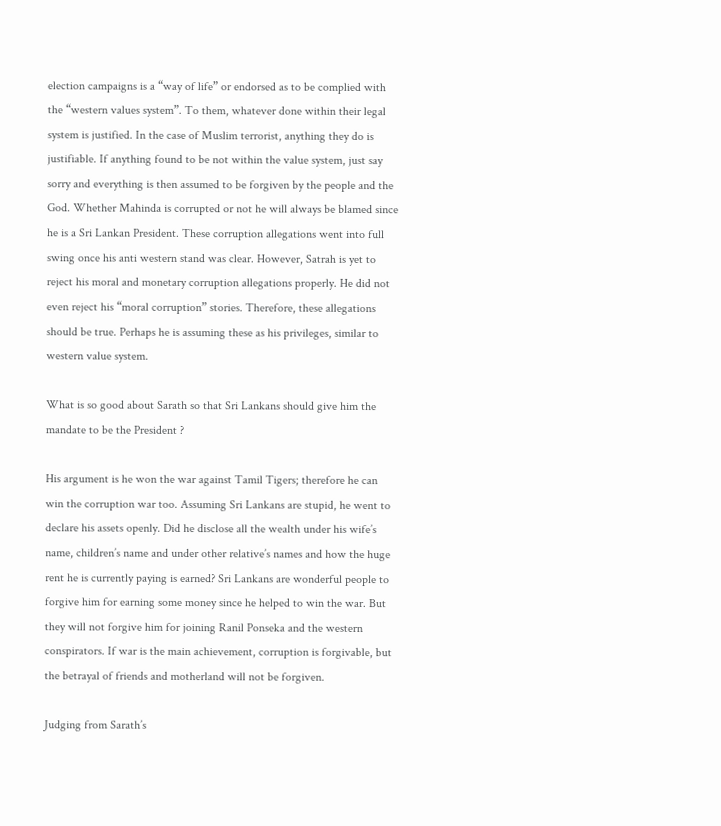election campaigns is a “way of life” or endorsed as to be complied with the “western values system”. To them, whatever done within their legal system is justified. In the case of Muslim terrorist, anything they do is justifiable. If anything found to be not within the value system, just say sorry and everything is then assumed to be forgiven by the people and the God. Whether Mahinda is corrupted or not he will always be blamed since he is a Sri Lankan President. These corruption allegations went into full swing once his anti western stand was clear. However, Satrah is yet to reject his moral and monetary corruption allegations properly. He did not even reject his “moral corruption” stories. Therefore, these allegations should be true. Perhaps he is assuming these as his privileges, similar to western value system.

What is so good about Sarath so that Sri Lankans should give him the mandate to be the President ?

His argument is he won the war against Tamil Tigers; therefore he can win the corruption war too. Assuming Sri Lankans are stupid, he went to declare his assets openly. Did he disclose all the wealth under his wife’s name, children’s name and under other relative’s names and how the huge rent he is currently paying is earned? Sri Lankans are wonderful people to forgive him for earning some money since he helped to win the war. But they will not forgive him for joining Ranil Ponseka and the western conspirators. If war is the main achievement, corruption is forgivable, but the betrayal of friends and motherland will not be forgiven.

Judging from Sarath’s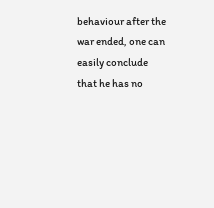behaviour after the war ended, one can easily conclude that he has no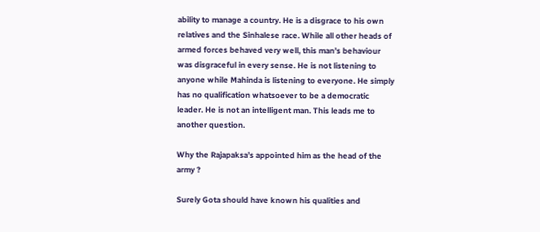ability to manage a country. He is a disgrace to his own relatives and the Sinhalese race. While all other heads of armed forces behaved very well, this man’s behaviour was disgraceful in every sense. He is not listening to anyone while Mahinda is listening to everyone. He simply has no qualification whatsoever to be a democratic leader. He is not an intelligent man. This leads me to another question.

Why the Rajapaksa’s appointed him as the head of the army ?

Surely Gota should have known his qualities and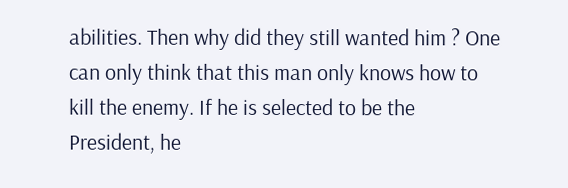abilities. Then why did they still wanted him ? One can only think that this man only knows how to kill the enemy. If he is selected to be the President, he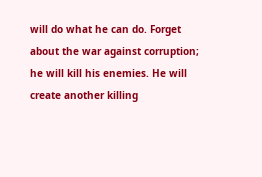will do what he can do. Forget about the war against corruption; he will kill his enemies. He will create another killing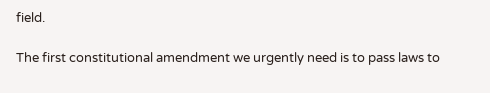field.

The first constitutional amendment we urgently need is to pass laws to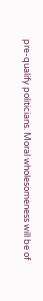pre-qualify politicians. Moral wholesomeness will be of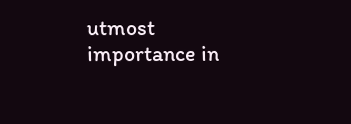utmost importance in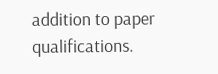addition to paper qualifications.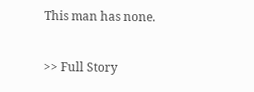This man has none.

>> Full Story